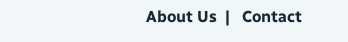About Us  |   Contact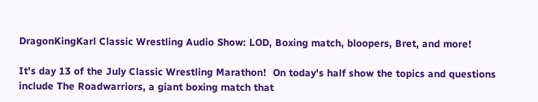DragonKingKarl Classic Wrestling Audio Show: LOD, Boxing match, bloopers, Bret, and more!

It's day 13 of the July Classic Wrestling Marathon!  On today's half show the topics and questions include The Roadwarriors, a giant boxing match that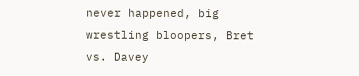never happened, big wrestling bloopers, Bret vs. Davey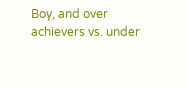Boy, and over achievers vs. under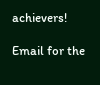achievers!

Email for the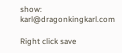show:  karl@dragonkingkarl.com

Right click save